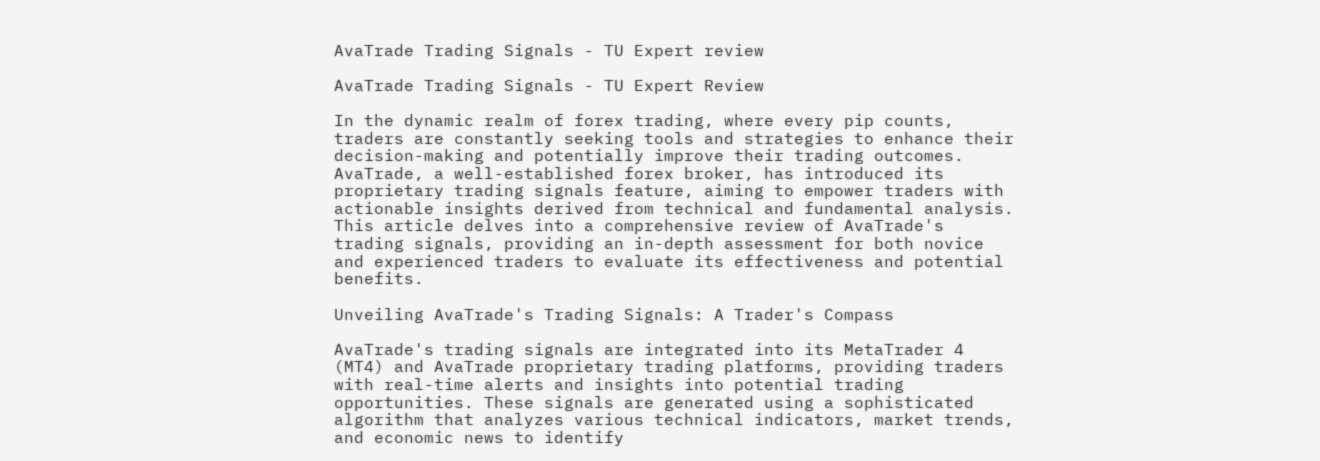AvaTrade Trading Signals - TU Expert review

AvaTrade Trading Signals - TU Expert Review

In the dynamic realm of forex trading, where every pip counts, traders are constantly seeking tools and strategies to enhance their decision-making and potentially improve their trading outcomes. AvaTrade, a well-established forex broker, has introduced its proprietary trading signals feature, aiming to empower traders with actionable insights derived from technical and fundamental analysis. This article delves into a comprehensive review of AvaTrade's trading signals, providing an in-depth assessment for both novice and experienced traders to evaluate its effectiveness and potential benefits.

Unveiling AvaTrade's Trading Signals: A Trader's Compass

AvaTrade's trading signals are integrated into its MetaTrader 4 (MT4) and AvaTrade proprietary trading platforms, providing traders with real-time alerts and insights into potential trading opportunities. These signals are generated using a sophisticated algorithm that analyzes various technical indicators, market trends, and economic news to identify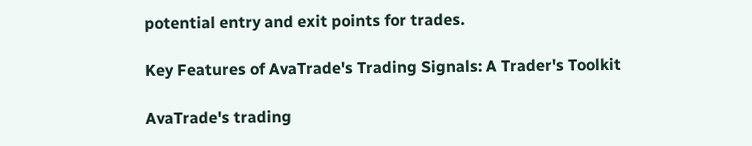potential entry and exit points for trades.

Key Features of AvaTrade's Trading Signals: A Trader's Toolkit

AvaTrade's trading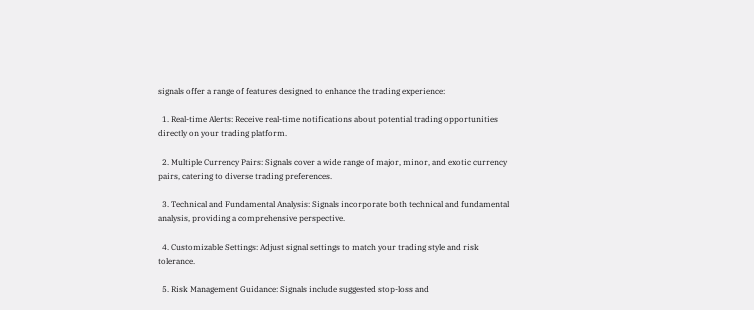signals offer a range of features designed to enhance the trading experience:

  1. Real-time Alerts: Receive real-time notifications about potential trading opportunities directly on your trading platform.

  2. Multiple Currency Pairs: Signals cover a wide range of major, minor, and exotic currency pairs, catering to diverse trading preferences.

  3. Technical and Fundamental Analysis: Signals incorporate both technical and fundamental analysis, providing a comprehensive perspective.

  4. Customizable Settings: Adjust signal settings to match your trading style and risk tolerance.

  5. Risk Management Guidance: Signals include suggested stop-loss and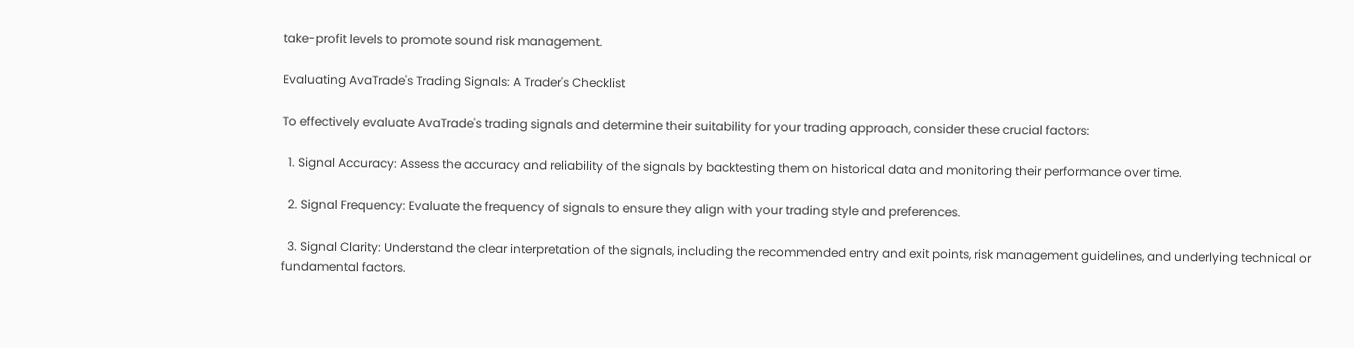take-profit levels to promote sound risk management.

Evaluating AvaTrade's Trading Signals: A Trader's Checklist

To effectively evaluate AvaTrade's trading signals and determine their suitability for your trading approach, consider these crucial factors:

  1. Signal Accuracy: Assess the accuracy and reliability of the signals by backtesting them on historical data and monitoring their performance over time.

  2. Signal Frequency: Evaluate the frequency of signals to ensure they align with your trading style and preferences.

  3. Signal Clarity: Understand the clear interpretation of the signals, including the recommended entry and exit points, risk management guidelines, and underlying technical or fundamental factors.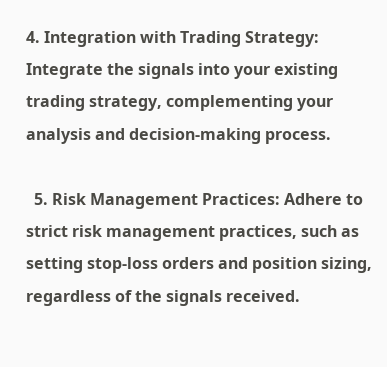4. Integration with Trading Strategy: Integrate the signals into your existing trading strategy, complementing your analysis and decision-making process.

  5. Risk Management Practices: Adhere to strict risk management practices, such as setting stop-loss orders and position sizing, regardless of the signals received.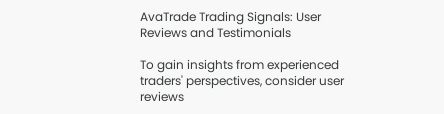AvaTrade Trading Signals: User Reviews and Testimonials

To gain insights from experienced traders' perspectives, consider user reviews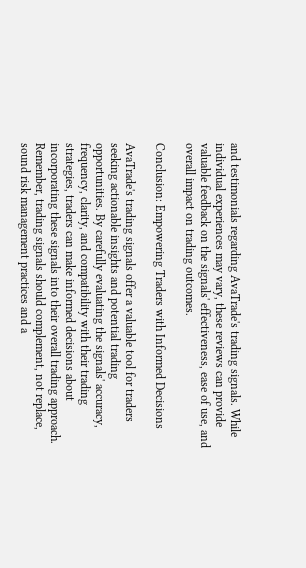and testimonials regarding AvaTrade's trading signals. While individual experiences may vary, these reviews can provide valuable feedback on the signals' effectiveness, ease of use, and overall impact on trading outcomes.

Conclusion: Empowering Traders with Informed Decisions

AvaTrade's trading signals offer a valuable tool for traders seeking actionable insights and potential trading opportunities. By carefully evaluating the signals' accuracy, frequency, clarity, and compatibility with their trading strategies, traders can make informed decisions about incorporating these signals into their overall trading approach. Remember, trading signals should complement, not replace, sound risk management practices and a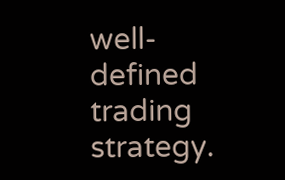well-defined trading strategy.